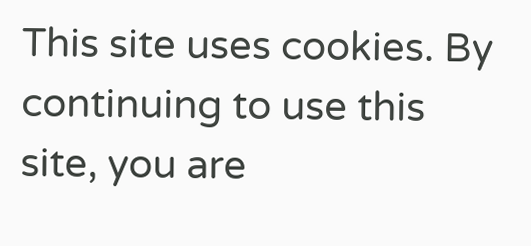This site uses cookies. By continuing to use this site, you are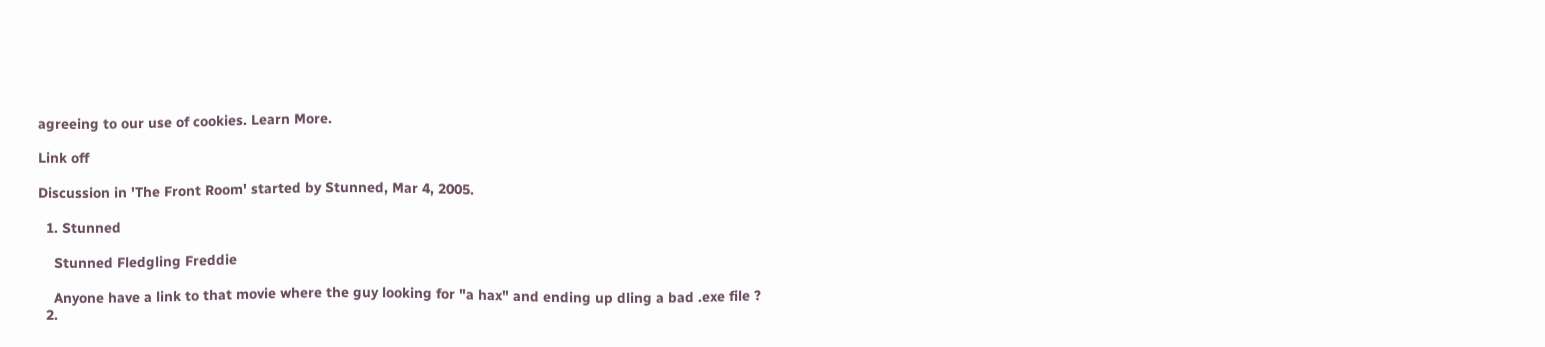agreeing to our use of cookies. Learn More.

Link off

Discussion in 'The Front Room' started by Stunned, Mar 4, 2005.

  1. Stunned

    Stunned Fledgling Freddie

    Anyone have a link to that movie where the guy looking for "a hax" and ending up dling a bad .exe file ?
  2.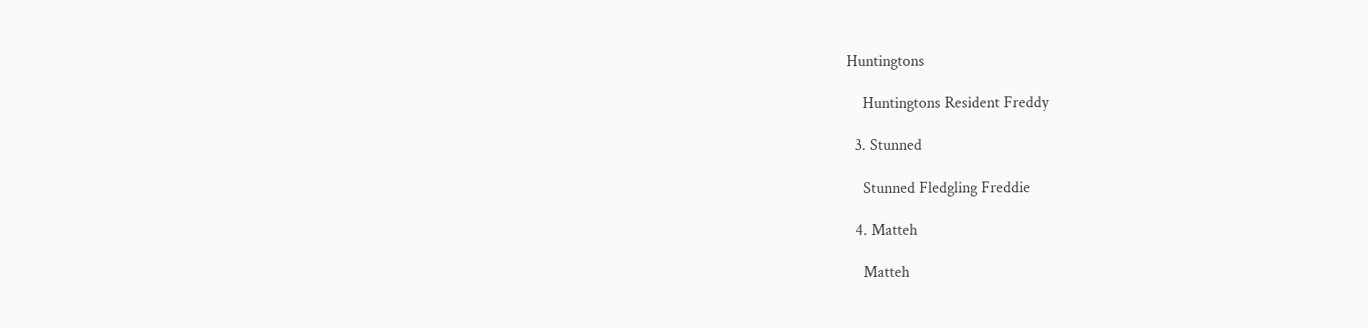Huntingtons

    Huntingtons Resident Freddy

  3. Stunned

    Stunned Fledgling Freddie

  4. Matteh

    Matteh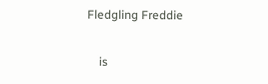Fledgling Freddie

    is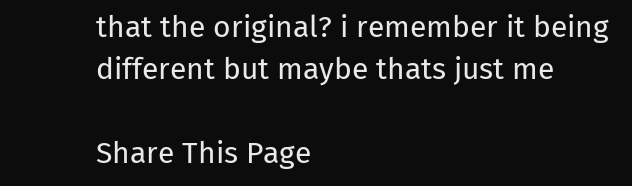that the original? i remember it being different but maybe thats just me

Share This Page